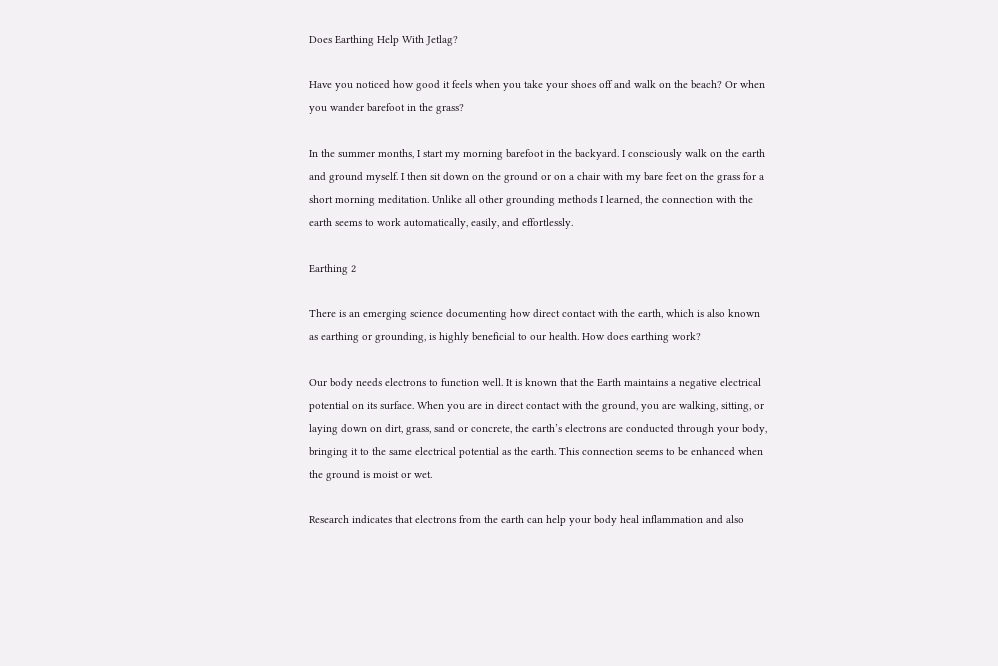Does Earthing Help With Jetlag?

Have you noticed how good it feels when you take your shoes off and walk on the beach? Or when you wander barefoot in the grass?

In the summer months, I start my morning barefoot in the backyard. I consciously walk on the earth and ground myself. I then sit down on the ground or on a chair with my bare feet on the grass for a short morning meditation. Unlike all other grounding methods I learned, the connection with the earth seems to work automatically, easily, and effortlessly.

Earthing 2

There is an emerging science documenting how direct contact with the earth, which is also known as earthing or grounding, is highly beneficial to our health. How does earthing work?

Our body needs electrons to function well. It is known that the Earth maintains a negative electrical potential on its surface. When you are in direct contact with the ground, you are walking, sitting, or laying down on dirt, grass, sand or concrete, the earth’s electrons are conducted through your body, bringing it to the same electrical potential as the earth. This connection seems to be enhanced when the ground is moist or wet.

Research indicates that electrons from the earth can help your body heal inflammation and also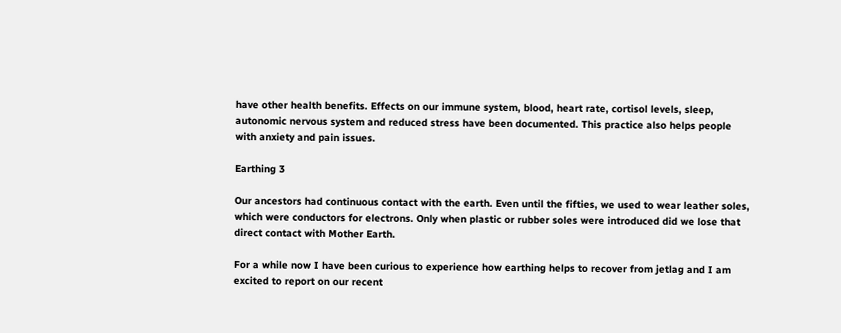have other health benefits. Effects on our immune system, blood, heart rate, cortisol levels, sleep, autonomic nervous system and reduced stress have been documented. This practice also helps people with anxiety and pain issues.

Earthing 3

Our ancestors had continuous contact with the earth. Even until the fifties, we used to wear leather soles, which were conductors for electrons. Only when plastic or rubber soles were introduced did we lose that direct contact with Mother Earth.

For a while now I have been curious to experience how earthing helps to recover from jetlag and I am excited to report on our recent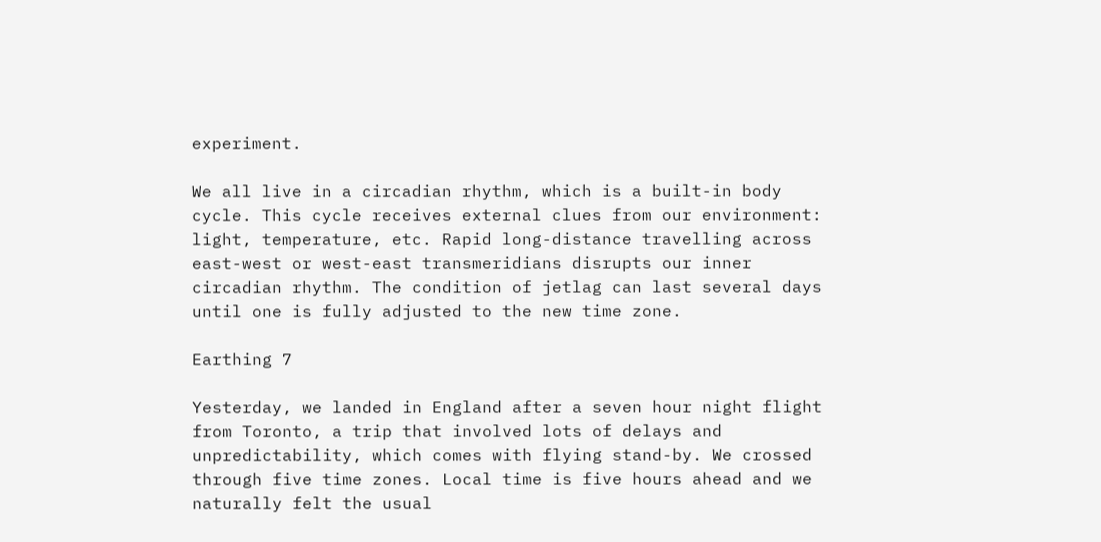experiment.

We all live in a circadian rhythm, which is a built-in body cycle. This cycle receives external clues from our environment: light, temperature, etc. Rapid long-distance travelling across east-west or west-east transmeridians disrupts our inner circadian rhythm. The condition of jetlag can last several days until one is fully adjusted to the new time zone.

Earthing 7

Yesterday, we landed in England after a seven hour night flight from Toronto, a trip that involved lots of delays and unpredictability, which comes with flying stand-by. We crossed through five time zones. Local time is five hours ahead and we naturally felt the usual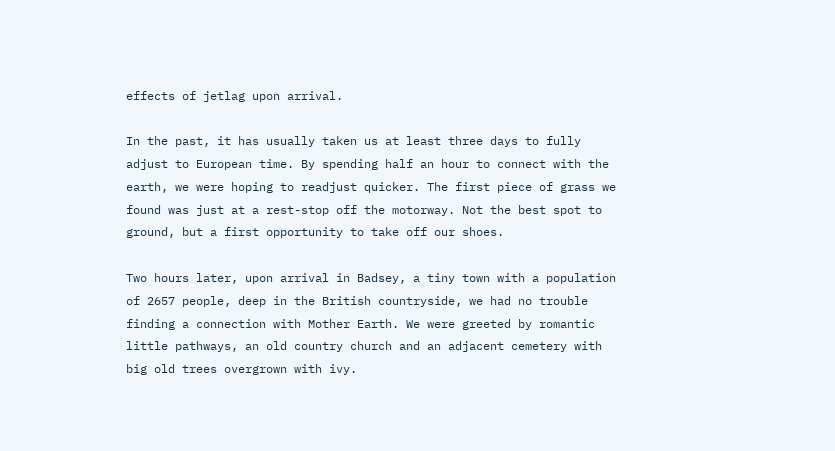effects of jetlag upon arrival.

In the past, it has usually taken us at least three days to fully adjust to European time. By spending half an hour to connect with the earth, we were hoping to readjust quicker. The first piece of grass we found was just at a rest-stop off the motorway. Not the best spot to ground, but a first opportunity to take off our shoes.

Two hours later, upon arrival in Badsey, a tiny town with a population of 2657 people, deep in the British countryside, we had no trouble finding a connection with Mother Earth. We were greeted by romantic little pathways, an old country church and an adjacent cemetery with big old trees overgrown with ivy.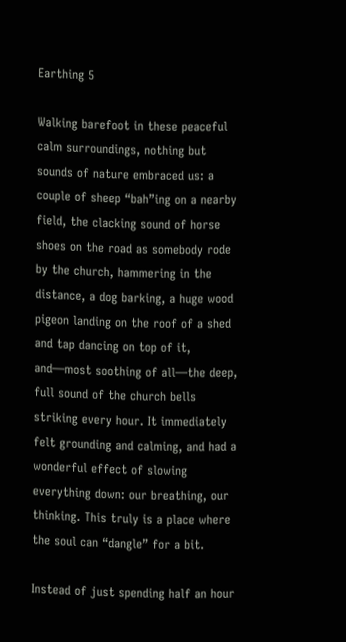Earthing 5

Walking barefoot in these peaceful calm surroundings, nothing but sounds of nature embraced us: a couple of sheep “bah”ing on a nearby field, the clacking sound of horse shoes on the road as somebody rode by the church, hammering in the distance, a dog barking, a huge wood pigeon landing on the roof of a shed and tap dancing on top of it, and—most soothing of all—the deep, full sound of the church bells striking every hour. It immediately felt grounding and calming, and had a wonderful effect of slowing everything down: our breathing, our thinking. This truly is a place where the soul can “dangle” for a bit.

Instead of just spending half an hour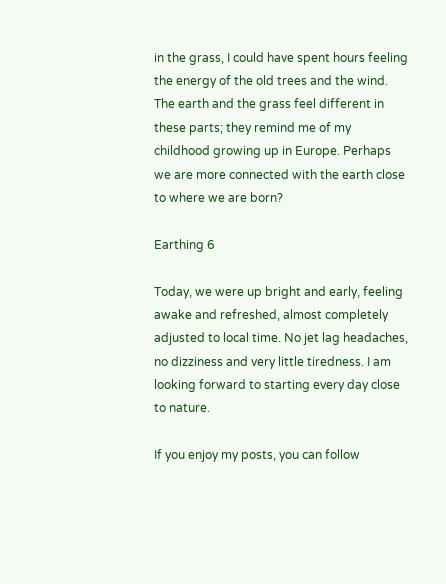in the grass, I could have spent hours feeling the energy of the old trees and the wind. The earth and the grass feel different in these parts; they remind me of my childhood growing up in Europe. Perhaps we are more connected with the earth close to where we are born?

Earthing 6

Today, we were up bright and early, feeling awake and refreshed, almost completely adjusted to local time. No jet lag headaches, no dizziness and very little tiredness. I am looking forward to starting every day close to nature.

If you enjoy my posts, you can follow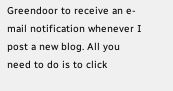Greendoor to receive an e-mail notification whenever I post a new blog. All you need to do is to click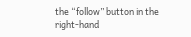the “follow” button in the right-hand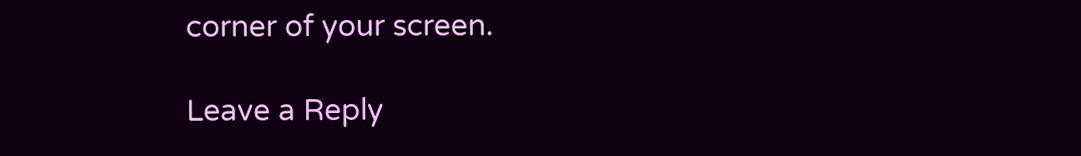corner of your screen.

Leave a Reply